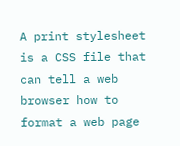A print stylesheet is a CSS file that can tell a web browser how to format a web page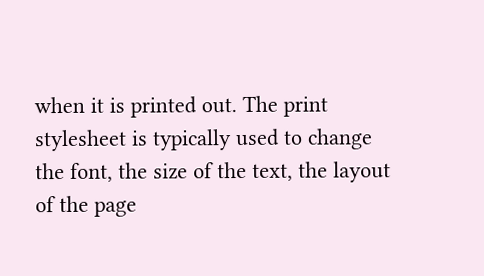when it is printed out. The print stylesheet is typically used to change the font, the size of the text, the layout of the page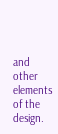and other elements of the design.